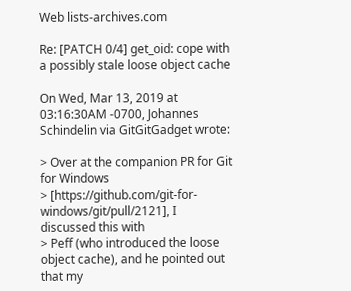Web lists-archives.com

Re: [PATCH 0/4] get_oid: cope with a possibly stale loose object cache

On Wed, Mar 13, 2019 at 03:16:30AM -0700, Johannes Schindelin via GitGitGadget wrote:

> Over at the companion PR for Git for Windows
> [https://github.com/git-for-windows/git/pull/2121], I discussed this with
> Peff (who introduced the loose object cache), and he pointed out that my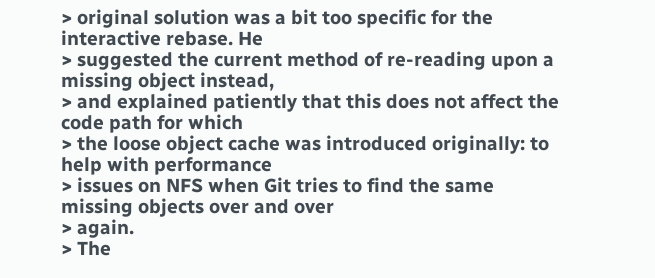> original solution was a bit too specific for the interactive rebase. He
> suggested the current method of re-reading upon a missing object instead,
> and explained patiently that this does not affect the code path for which
> the loose object cache was introduced originally: to help with performance
> issues on NFS when Git tries to find the same missing objects over and over
> again.
> The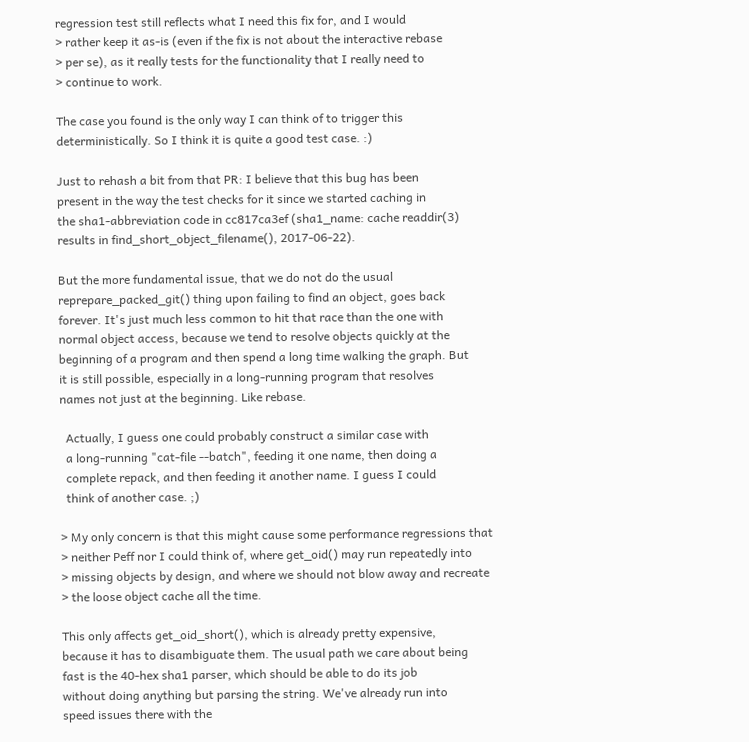regression test still reflects what I need this fix for, and I would
> rather keep it as-is (even if the fix is not about the interactive rebase
> per se), as it really tests for the functionality that I really need to
> continue to work.

The case you found is the only way I can think of to trigger this
deterministically. So I think it is quite a good test case. :)

Just to rehash a bit from that PR: I believe that this bug has been
present in the way the test checks for it since we started caching in
the sha1-abbreviation code in cc817ca3ef (sha1_name: cache readdir(3)
results in find_short_object_filename(), 2017-06-22).

But the more fundamental issue, that we do not do the usual
reprepare_packed_git() thing upon failing to find an object, goes back
forever. It's just much less common to hit that race than the one with
normal object access, because we tend to resolve objects quickly at the
beginning of a program and then spend a long time walking the graph. But
it is still possible, especially in a long-running program that resolves
names not just at the beginning. Like rebase.

  Actually, I guess one could probably construct a similar case with
  a long-running "cat-file --batch", feeding it one name, then doing a
  complete repack, and then feeding it another name. I guess I could
  think of another case. ;)

> My only concern is that this might cause some performance regressions that
> neither Peff nor I could think of, where get_oid() may run repeatedly into
> missing objects by design, and where we should not blow away and recreate
> the loose object cache all the time.

This only affects get_oid_short(), which is already pretty expensive,
because it has to disambiguate them. The usual path we care about being
fast is the 40-hex sha1 parser, which should be able to do its job
without doing anything but parsing the string. We've already run into
speed issues there with the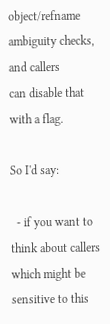object/refname ambiguity checks, and callers
can disable that with a flag.

So I'd say:

  - if you want to think about callers which might be sensitive to this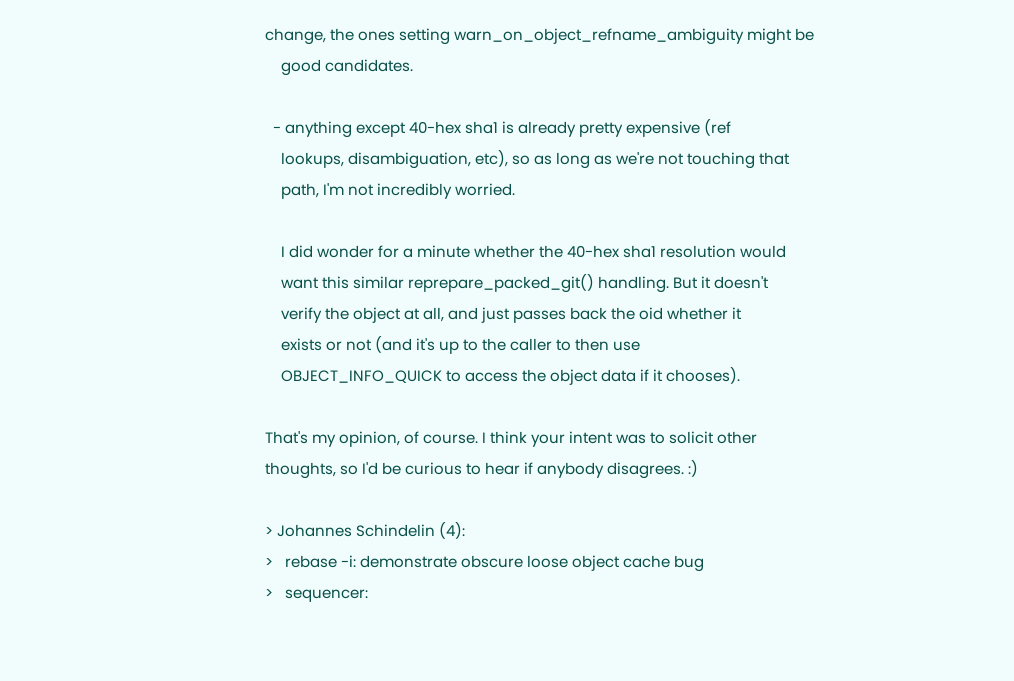change, the ones setting warn_on_object_refname_ambiguity might be
    good candidates.

  - anything except 40-hex sha1 is already pretty expensive (ref
    lookups, disambiguation, etc), so as long as we're not touching that
    path, I'm not incredibly worried.

    I did wonder for a minute whether the 40-hex sha1 resolution would
    want this similar reprepare_packed_git() handling. But it doesn't
    verify the object at all, and just passes back the oid whether it
    exists or not (and it's up to the caller to then use
    OBJECT_INFO_QUICK to access the object data if it chooses).

That's my opinion, of course. I think your intent was to solicit other
thoughts, so I'd be curious to hear if anybody disagrees. :)

> Johannes Schindelin (4):
>   rebase -i: demonstrate obscure loose object cache bug
>   sequencer: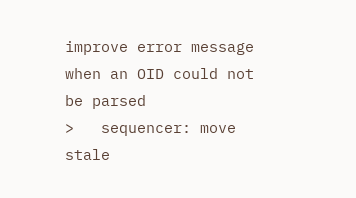improve error message when an OID could not be parsed
>   sequencer: move stale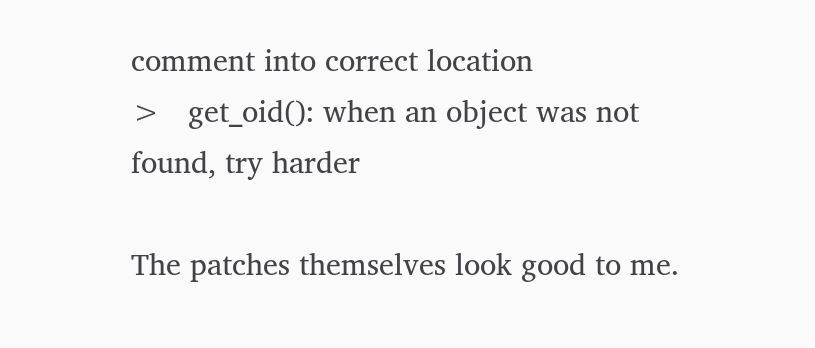comment into correct location
>   get_oid(): when an object was not found, try harder

The patches themselves look good to me.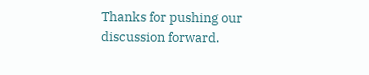Thanks for pushing our
discussion forward.